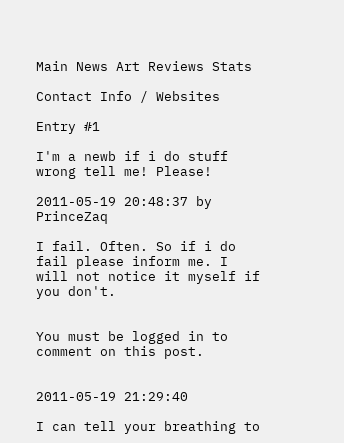Main News Art Reviews Stats

Contact Info / Websites

Entry #1

I'm a newb if i do stuff wrong tell me! Please!

2011-05-19 20:48:37 by PrinceZaq

I fail. Often. So if i do fail please inform me. I will not notice it myself if you don't.


You must be logged in to comment on this post.


2011-05-19 21:29:40

I can tell your breathing to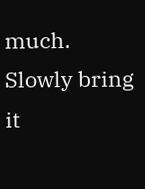much. Slowly bring it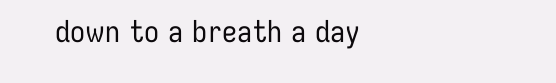down to a breath a day